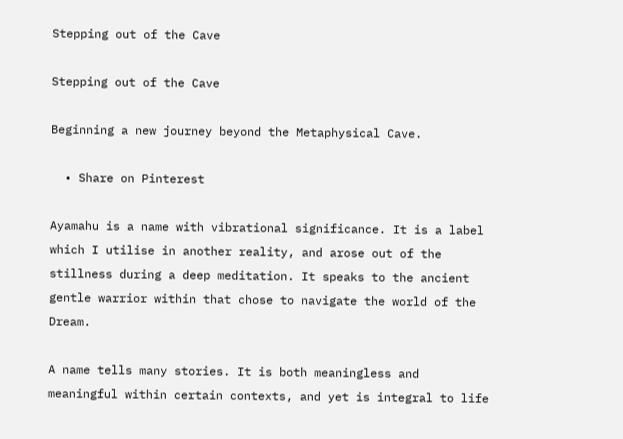Stepping out of the Cave

Stepping out of the Cave

Beginning a new journey beyond the Metaphysical Cave.

  • Share on Pinterest

Ayamahu is a name with vibrational significance. It is a label which I utilise in another reality, and arose out of the stillness during a deep meditation. It speaks to the ancient gentle warrior within that chose to navigate the world of the Dream.

A name tells many stories. It is both meaningless and meaningful within certain contexts, and yet is integral to life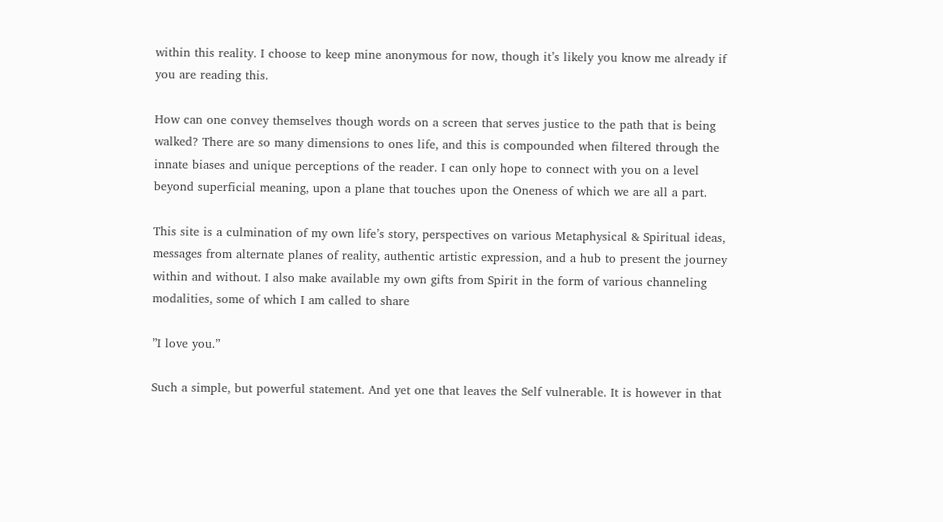within this reality. I choose to keep mine anonymous for now, though it’s likely you know me already if you are reading this.

How can one convey themselves though words on a screen that serves justice to the path that is being walked? There are so many dimensions to ones life, and this is compounded when filtered through the innate biases and unique perceptions of the reader. I can only hope to connect with you on a level beyond superficial meaning, upon a plane that touches upon the Oneness of which we are all a part.

This site is a culmination of my own life’s story, perspectives on various Metaphysical & Spiritual ideas, messages from alternate planes of reality, authentic artistic expression, and a hub to present the journey within and without. I also make available my own gifts from Spirit in the form of various channeling modalities, some of which I am called to share

”I love you.”

Such a simple, but powerful statement. And yet one that leaves the Self vulnerable. It is however in that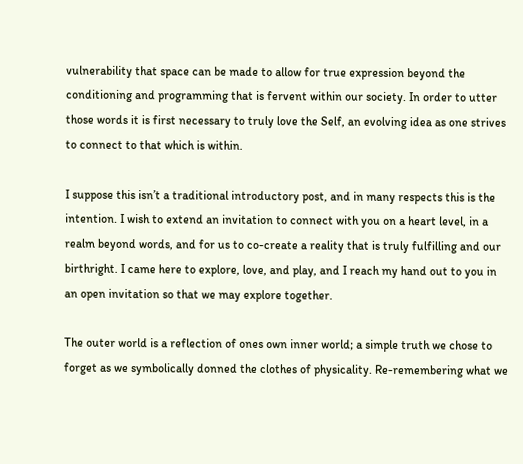vulnerability that space can be made to allow for true expression beyond the conditioning and programming that is fervent within our society. In order to utter those words it is first necessary to truly love the Self, an evolving idea as one strives to connect to that which is within.

I suppose this isn’t a traditional introductory post, and in many respects this is the intention. I wish to extend an invitation to connect with you on a heart level, in a realm beyond words, and for us to co-create a reality that is truly fulfilling and our birthright. I came here to explore, love, and play, and I reach my hand out to you in an open invitation so that we may explore together.

The outer world is a reflection of ones own inner world; a simple truth we chose to forget as we symbolically donned the clothes of physicality. Re-remembering what we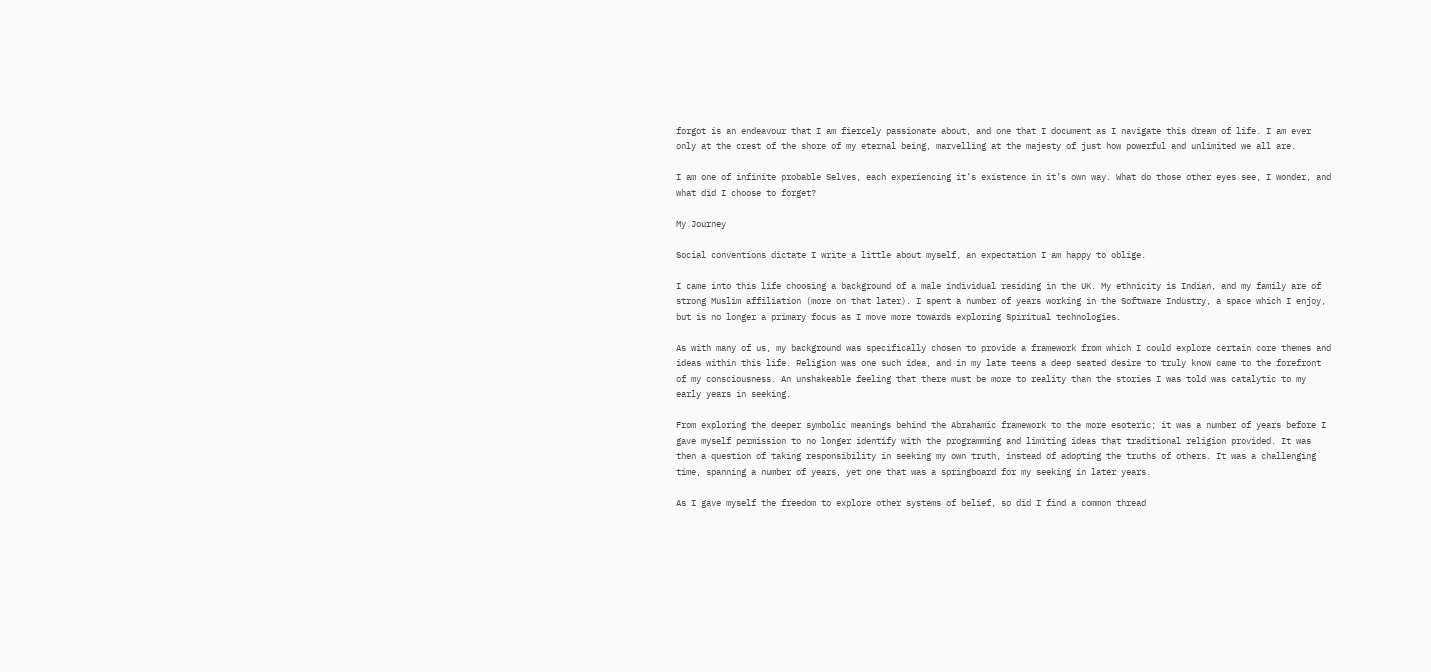forgot is an endeavour that I am fiercely passionate about, and one that I document as I navigate this dream of life. I am ever only at the crest of the shore of my eternal being, marvelling at the majesty of just how powerful and unlimited we all are.

I am one of infinite probable Selves, each experiencing it’s existence in it’s own way. What do those other eyes see, I wonder, and what did I choose to forget?

My Journey

Social conventions dictate I write a little about myself, an expectation I am happy to oblige.

I came into this life choosing a background of a male individual residing in the UK. My ethnicity is Indian, and my family are of strong Muslim affiliation (more on that later). I spent a number of years working in the Software Industry, a space which I enjoy, but is no longer a primary focus as I move more towards exploring Spiritual technologies.

As with many of us, my background was specifically chosen to provide a framework from which I could explore certain core themes and ideas within this life. Religion was one such idea, and in my late teens a deep seated desire to truly know came to the forefront of my consciousness. An unshakeable feeling that there must be more to reality than the stories I was told was catalytic to my early years in seeking.

From exploring the deeper symbolic meanings behind the Abrahamic framework to the more esoteric; it was a number of years before I gave myself permission to no longer identify with the programming and limiting ideas that traditional religion provided. It was then a question of taking responsibility in seeking my own truth, instead of adopting the truths of others. It was a challenging time, spanning a number of years, yet one that was a springboard for my seeking in later years.

As I gave myself the freedom to explore other systems of belief, so did I find a common thread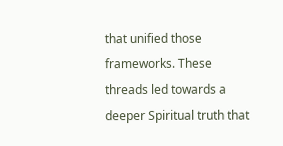that unified those frameworks. These threads led towards a deeper Spiritual truth that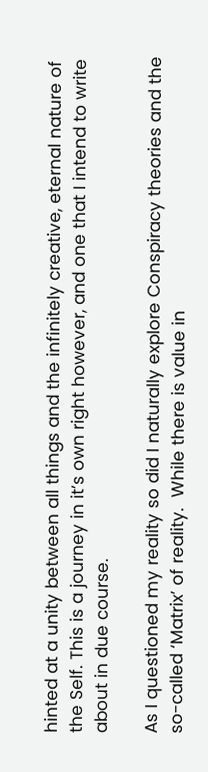hinted at a unity between all things and the infinitely creative, eternal nature of the Self. This is a journey in it’s own right however, and one that I intend to write about in due course.

As I questioned my reality so did I naturally explore Conspiracy theories and the so-called ‘Matrix’ of reality.  While there is value in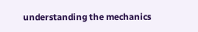understanding the mechanics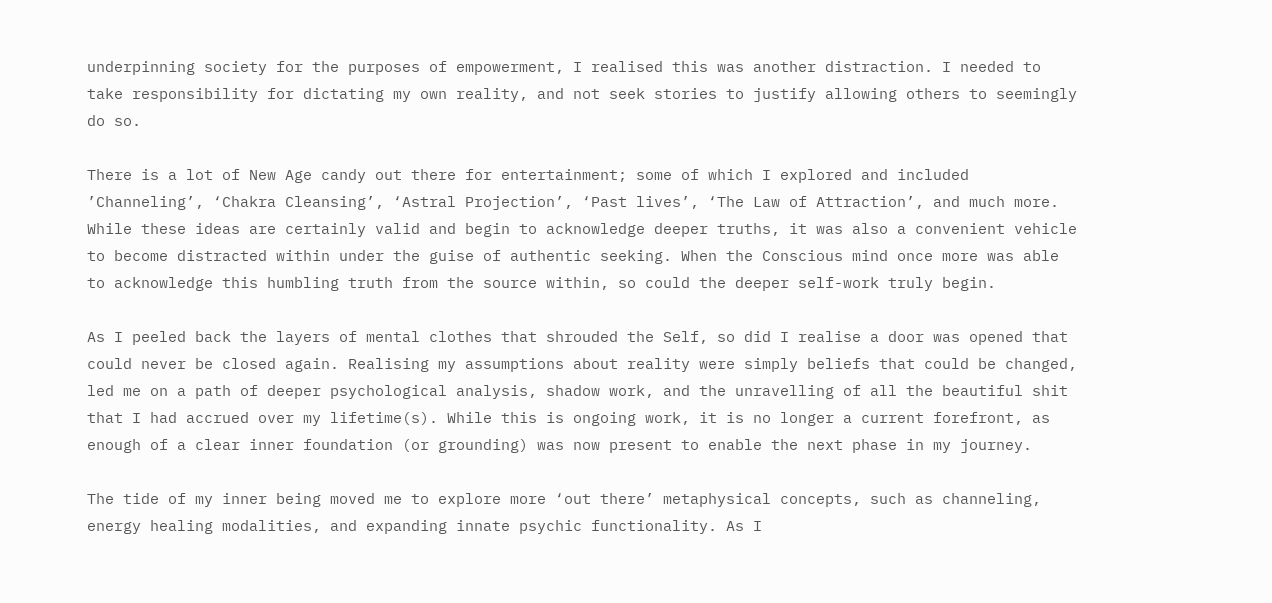underpinning society for the purposes of empowerment, I realised this was another distraction. I needed to take responsibility for dictating my own reality, and not seek stories to justify allowing others to seemingly do so.

There is a lot of New Age candy out there for entertainment; some of which I explored and included ’Channeling’, ‘Chakra Cleansing’, ‘Astral Projection’, ‘Past lives’, ‘The Law of Attraction’, and much more. While these ideas are certainly valid and begin to acknowledge deeper truths, it was also a convenient vehicle to become distracted within under the guise of authentic seeking. When the Conscious mind once more was able to acknowledge this humbling truth from the source within, so could the deeper self-work truly begin.

As I peeled back the layers of mental clothes that shrouded the Self, so did I realise a door was opened that could never be closed again. Realising my assumptions about reality were simply beliefs that could be changed, led me on a path of deeper psychological analysis, shadow work, and the unravelling of all the beautiful shit that I had accrued over my lifetime(s). While this is ongoing work, it is no longer a current forefront, as enough of a clear inner foundation (or grounding) was now present to enable the next phase in my journey.

The tide of my inner being moved me to explore more ‘out there’ metaphysical concepts, such as channeling, energy healing modalities, and expanding innate psychic functionality. As I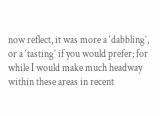now reflect, it was more a ‘dabbling’, or a ‘tasting’ if you would prefer; for while I would make much headway within these areas in recent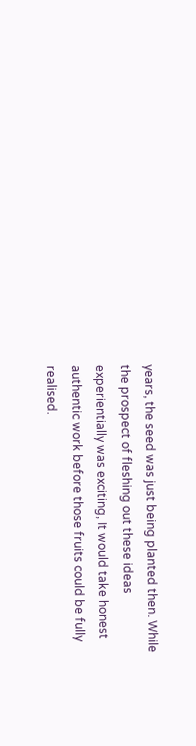years, the seed was just being planted then. While the prospect of fleshing out these ideas experientially was exciting, It would take honest authentic work before those fruits could be fully realised.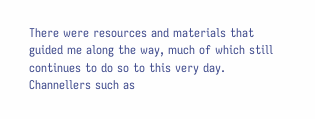There were resources and materials that guided me along the way, much of which still continues to do so to this very day. Channellers such as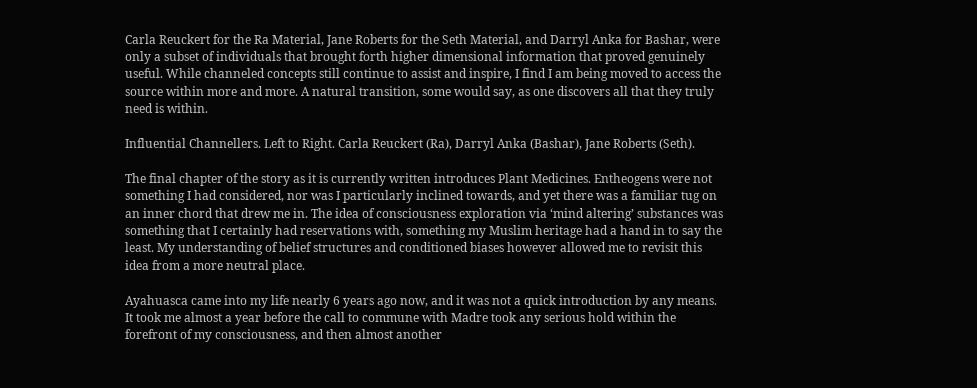Carla Reuckert for the Ra Material, Jane Roberts for the Seth Material, and Darryl Anka for Bashar, were only a subset of individuals that brought forth higher dimensional information that proved genuinely useful. While channeled concepts still continue to assist and inspire, I find I am being moved to access the source within more and more. A natural transition, some would say, as one discovers all that they truly need is within.

Influential Channellers. Left to Right. Carla Reuckert (Ra), Darryl Anka (Bashar), Jane Roberts (Seth).

The final chapter of the story as it is currently written introduces Plant Medicines. Entheogens were not something I had considered, nor was I particularly inclined towards, and yet there was a familiar tug on an inner chord that drew me in. The idea of consciousness exploration via ‘mind altering’ substances was something that I certainly had reservations with, something my Muslim heritage had a hand in to say the least. My understanding of belief structures and conditioned biases however allowed me to revisit this idea from a more neutral place.

Ayahuasca came into my life nearly 6 years ago now, and it was not a quick introduction by any means. It took me almost a year before the call to commune with Madre took any serious hold within the forefront of my consciousness, and then almost another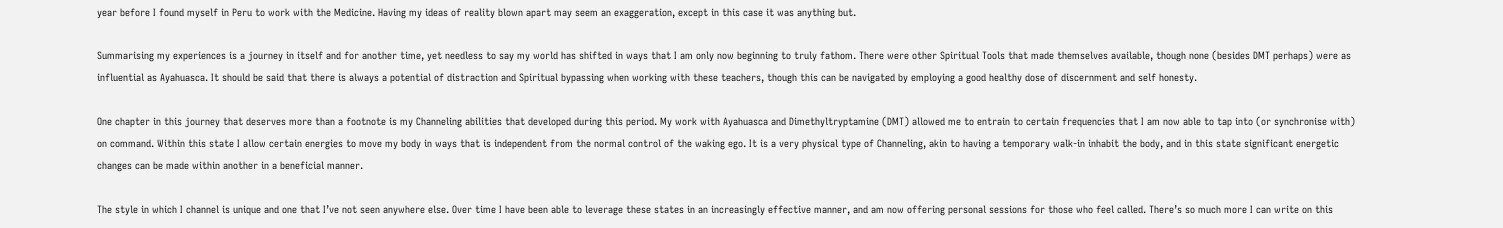year before I found myself in Peru to work with the Medicine. Having my ideas of reality blown apart may seem an exaggeration, except in this case it was anything but.

Summarising my experiences is a journey in itself and for another time, yet needless to say my world has shifted in ways that I am only now beginning to truly fathom. There were other Spiritual Tools that made themselves available, though none (besides DMT perhaps) were as influential as Ayahuasca. It should be said that there is always a potential of distraction and Spiritual bypassing when working with these teachers, though this can be navigated by employing a good healthy dose of discernment and self honesty.

One chapter in this journey that deserves more than a footnote is my Channeling abilities that developed during this period. My work with Ayahuasca and Dimethyltryptamine (DMT) allowed me to entrain to certain frequencies that I am now able to tap into (or synchronise with) on command. Within this state I allow certain energies to move my body in ways that is independent from the normal control of the waking ego. It is a very physical type of Channeling, akin to having a temporary walk-in inhabit the body, and in this state significant energetic changes can be made within another in a beneficial manner.

The style in which I channel is unique and one that I’ve not seen anywhere else. Over time I have been able to leverage these states in an increasingly effective manner, and am now offering personal sessions for those who feel called. There’s so much more I can write on this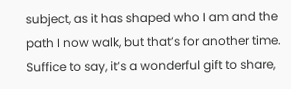subject, as it has shaped who I am and the path I now walk, but that’s for another time. Suffice to say, it’s a wonderful gift to share,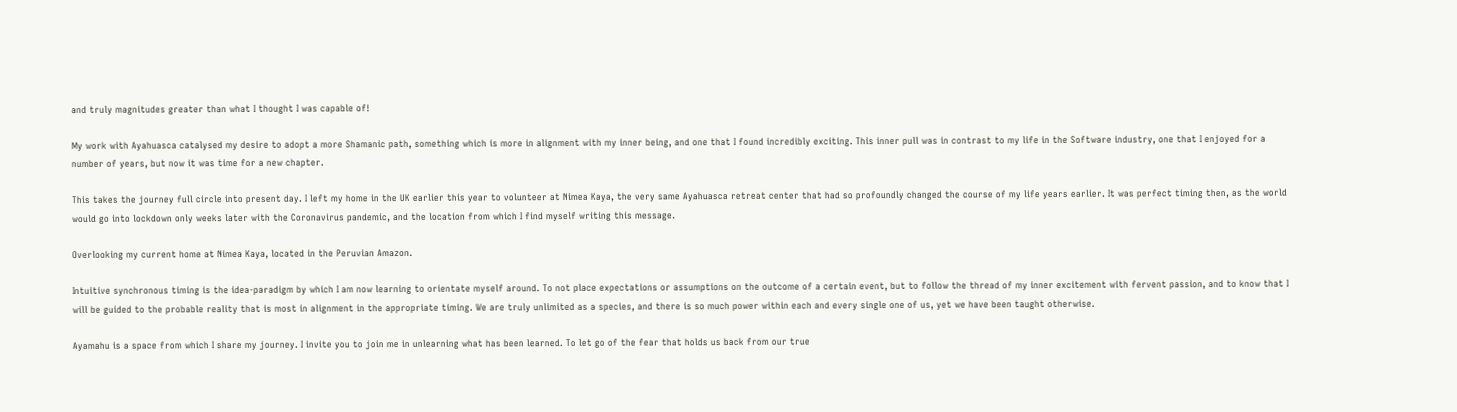and truly magnitudes greater than what I thought I was capable of!

My work with Ayahuasca catalysed my desire to adopt a more Shamanic path, something which is more in alignment with my inner being, and one that I found incredibly exciting. This inner pull was in contrast to my life in the Software industry, one that I enjoyed for a number of years, but now it was time for a new chapter.

This takes the journey full circle into present day. I left my home in the UK earlier this year to volunteer at Nimea Kaya, the very same Ayahuasca retreat center that had so profoundly changed the course of my life years earlier. It was perfect timing then, as the world would go into lockdown only weeks later with the Coronavirus pandemic, and the location from which I find myself writing this message.

Overlooking my current home at Nimea Kaya, located in the Peruvian Amazon.

Intuitive synchronous timing is the idea-paradigm by which I am now learning to orientate myself around. To not place expectations or assumptions on the outcome of a certain event, but to follow the thread of my inner excitement with fervent passion, and to know that I will be guided to the probable reality that is most in alignment in the appropriate timing. We are truly unlimited as a species, and there is so much power within each and every single one of us, yet we have been taught otherwise.

Ayamahu is a space from which I share my journey. I invite you to join me in unlearning what has been learned. To let go of the fear that holds us back from our true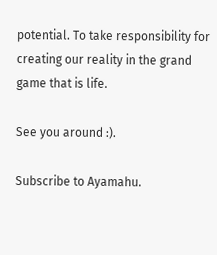potential. To take responsibility for creating our reality in the grand game that is life.

See you around :).

Subscribe to Ayamahu.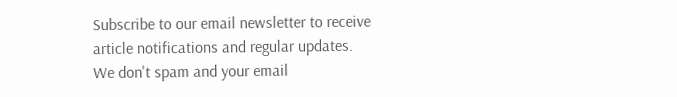Subscribe to our email newsletter to receive article notifications and regular updates. We don't spam and your email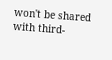won't be shared with third-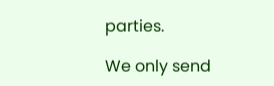parties.

We only send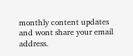monthly content updates and wont share your email address.